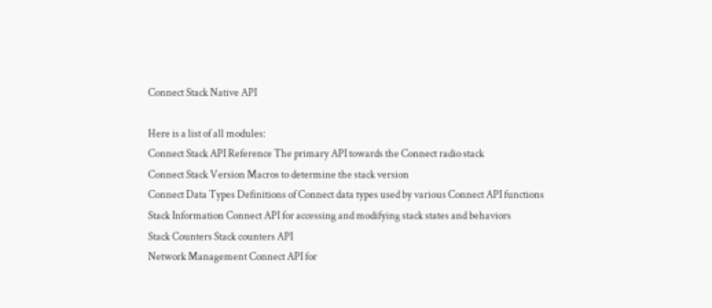Connect Stack Native API

Here is a list of all modules:
Connect Stack API Reference The primary API towards the Connect radio stack
Connect Stack Version Macros to determine the stack version
Connect Data Types Definitions of Connect data types used by various Connect API functions
Stack Information Connect API for accessing and modifying stack states and behaviors
Stack Counters Stack counters API
Network Management Connect API for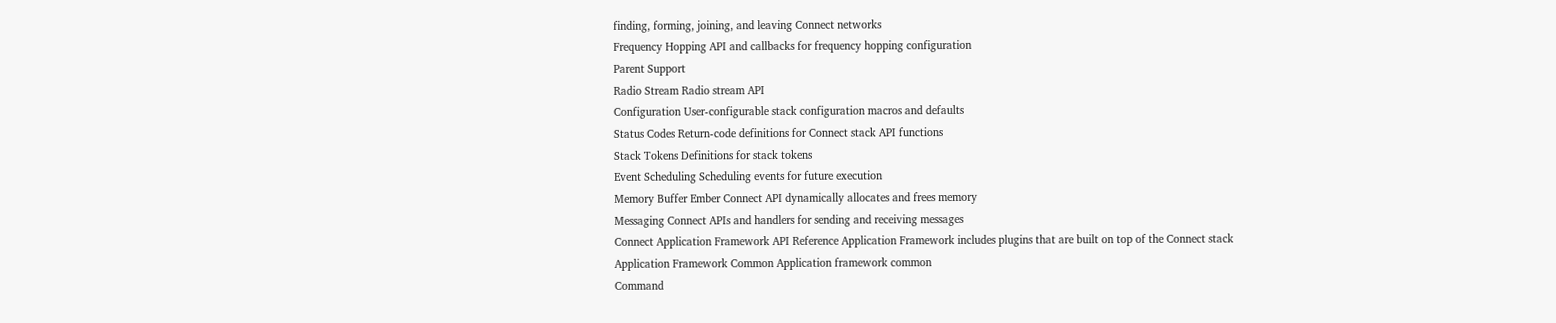finding, forming, joining, and leaving Connect networks
Frequency Hopping API and callbacks for frequency hopping configuration
Parent Support
Radio Stream Radio stream API
Configuration User-configurable stack configuration macros and defaults
Status Codes Return-code definitions for Connect stack API functions
Stack Tokens Definitions for stack tokens
Event Scheduling Scheduling events for future execution
Memory Buffer Ember Connect API dynamically allocates and frees memory
Messaging Connect APIs and handlers for sending and receiving messages
Connect Application Framework API Reference Application Framework includes plugins that are built on top of the Connect stack
Application Framework Common Application framework common
Command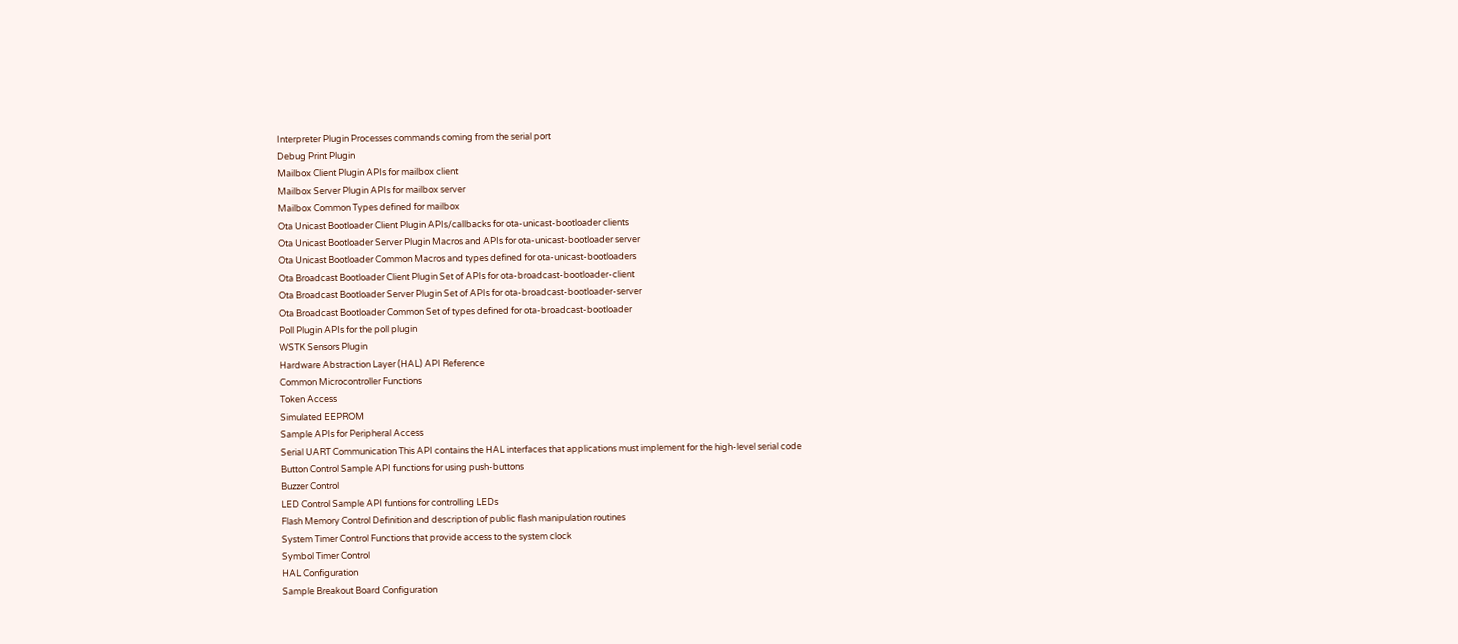Interpreter Plugin Processes commands coming from the serial port
Debug Print Plugin
Mailbox Client Plugin APIs for mailbox client
Mailbox Server Plugin APIs for mailbox server
Mailbox Common Types defined for mailbox
Ota Unicast Bootloader Client Plugin APIs/callbacks for ota-unicast-bootloader clients
Ota Unicast Bootloader Server Plugin Macros and APIs for ota-unicast-bootloader server
Ota Unicast Bootloader Common Macros and types defined for ota-unicast-bootloaders
Ota Broadcast Bootloader Client Plugin Set of APIs for ota-broadcast-bootloader-client
Ota Broadcast Bootloader Server Plugin Set of APIs for ota-broadcast-bootloader-server
Ota Broadcast Bootloader Common Set of types defined for ota-broadcast-bootloader
Poll Plugin APIs for the poll plugin
WSTK Sensors Plugin
Hardware Abstraction Layer (HAL) API Reference
Common Microcontroller Functions
Token Access
Simulated EEPROM
Sample APIs for Peripheral Access
Serial UART Communication This API contains the HAL interfaces that applications must implement for the high-level serial code
Button Control Sample API functions for using push-buttons
Buzzer Control
LED Control Sample API funtions for controlling LEDs
Flash Memory Control Definition and description of public flash manipulation routines
System Timer Control Functions that provide access to the system clock
Symbol Timer Control
HAL Configuration
Sample Breakout Board Configuration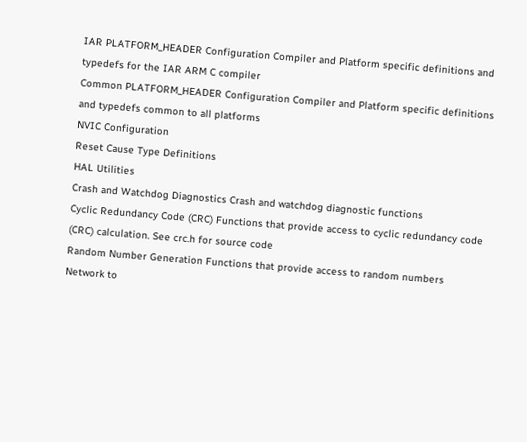IAR PLATFORM_HEADER Configuration Compiler and Platform specific definitions and typedefs for the IAR ARM C compiler
Common PLATFORM_HEADER Configuration Compiler and Platform specific definitions and typedefs common to all platforms
NVIC Configuration
Reset Cause Type Definitions
HAL Utilities
Crash and Watchdog Diagnostics Crash and watchdog diagnostic functions
Cyclic Redundancy Code (CRC) Functions that provide access to cyclic redundancy code (CRC) calculation. See crc.h for source code
Random Number Generation Functions that provide access to random numbers
Network to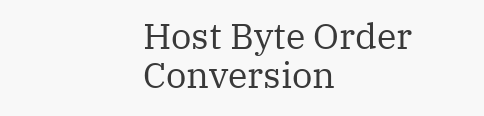Host Byte Order Conversion